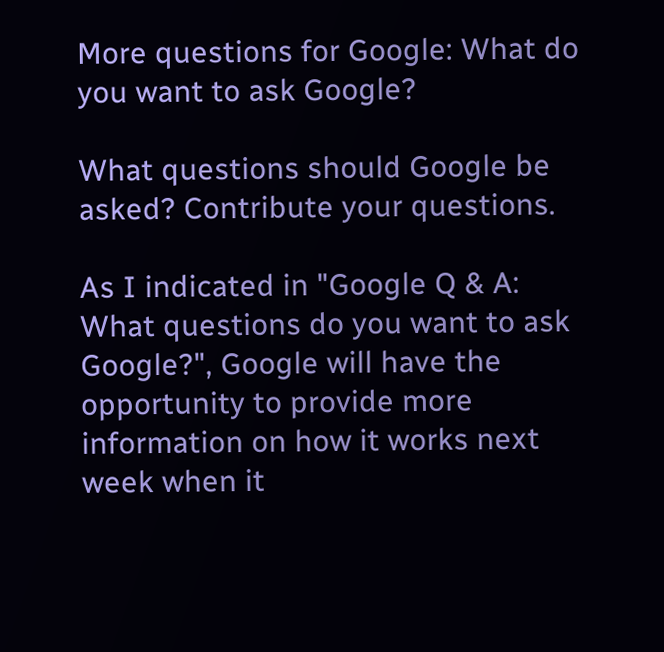More questions for Google: What do you want to ask Google?

What questions should Google be asked? Contribute your questions.

As I indicated in "Google Q & A: What questions do you want to ask Google?", Google will have the opportunity to provide more information on how it works next week when it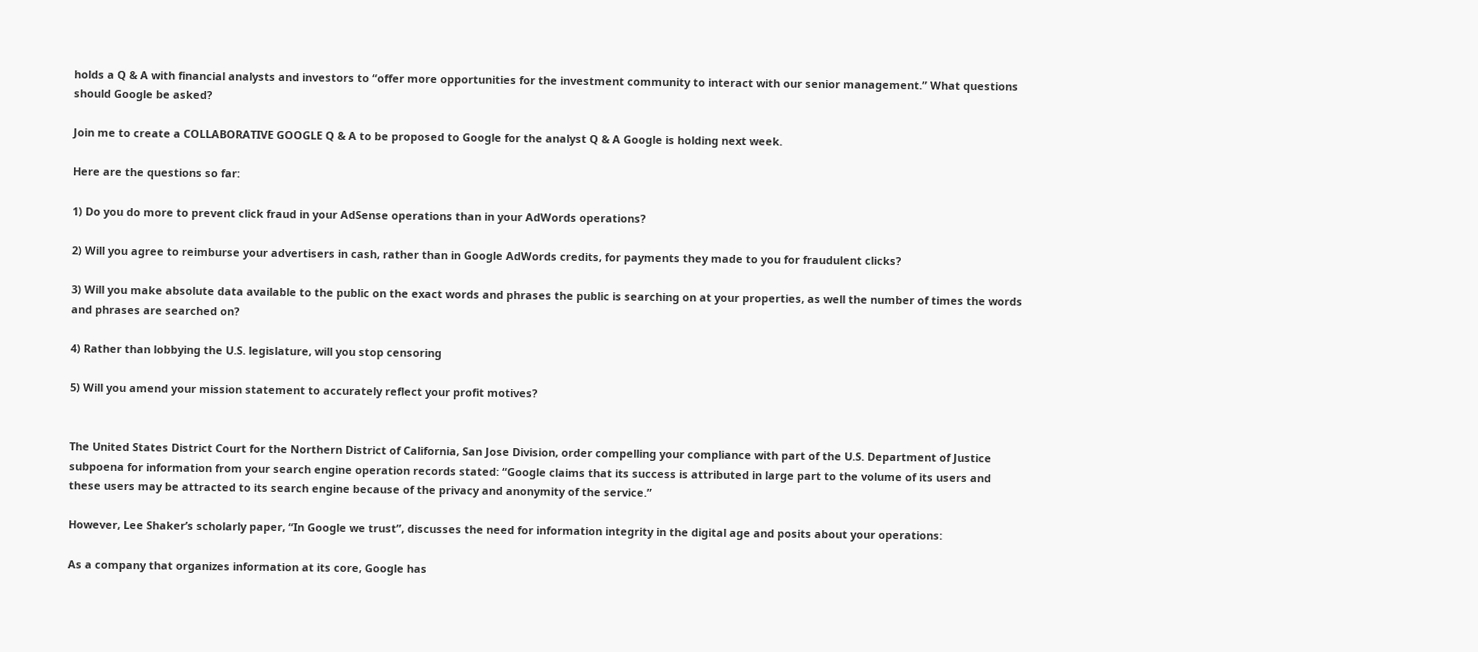holds a Q & A with financial analysts and investors to “offer more opportunities for the investment community to interact with our senior management.” What questions should Google be asked?

Join me to create a COLLABORATIVE GOOGLE Q & A to be proposed to Google for the analyst Q & A Google is holding next week.

Here are the questions so far:

1) Do you do more to prevent click fraud in your AdSense operations than in your AdWords operations?

2) Will you agree to reimburse your advertisers in cash, rather than in Google AdWords credits, for payments they made to you for fraudulent clicks?

3) Will you make absolute data available to the public on the exact words and phrases the public is searching on at your properties, as well the number of times the words and phrases are searched on?

4) Rather than lobbying the U.S. legislature, will you stop censoring

5) Will you amend your mission statement to accurately reflect your profit motives?


The United States District Court for the Northern District of California, San Jose Division, order compelling your compliance with part of the U.S. Department of Justice subpoena for information from your search engine operation records stated: “Google claims that its success is attributed in large part to the volume of its users and these users may be attracted to its search engine because of the privacy and anonymity of the service.”

However, Lee Shaker’s scholarly paper, “In Google we trust”, discusses the need for information integrity in the digital age and posits about your operations:

As a company that organizes information at its core, Google has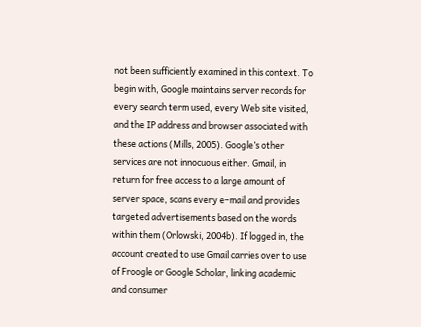not been sufficiently examined in this context. To begin with, Google maintains server records for every search term used, every Web site visited, and the IP address and browser associated with these actions (Mills, 2005). Google’s other services are not innocuous either. Gmail, in return for free access to a large amount of server space, scans every e–mail and provides targeted advertisements based on the words within them (Orlowski, 2004b). If logged in, the account created to use Gmail carries over to use of Froogle or Google Scholar, linking academic and consumer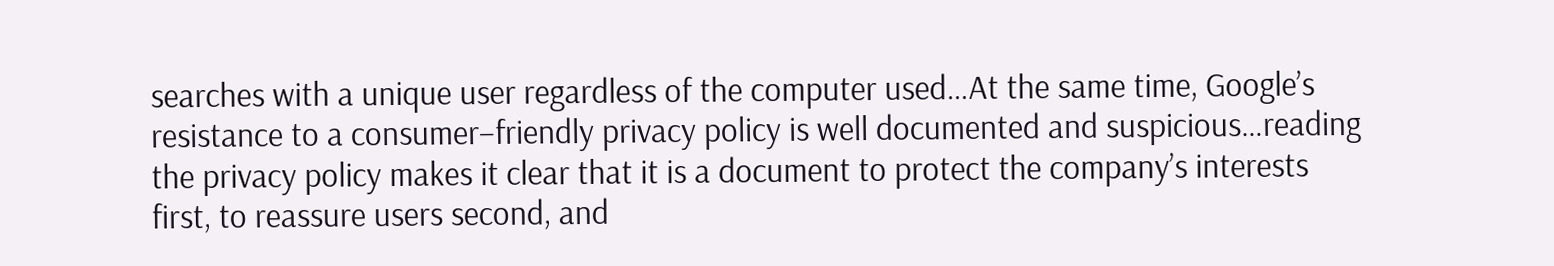searches with a unique user regardless of the computer used…At the same time, Google’s resistance to a consumer–friendly privacy policy is well documented and suspicious…reading the privacy policy makes it clear that it is a document to protect the company’s interests first, to reassure users second, and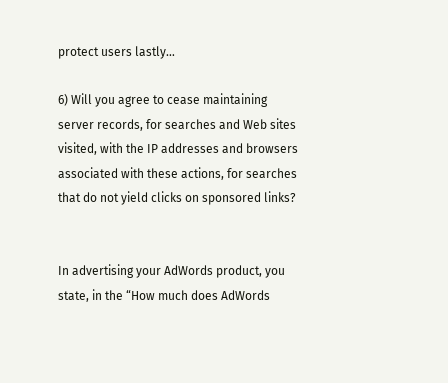protect users lastly…

6) Will you agree to cease maintaining server records, for searches and Web sites visited, with the IP addresses and browsers associated with these actions, for searches that do not yield clicks on sponsored links?


In advertising your AdWords product, you state, in the “How much does AdWords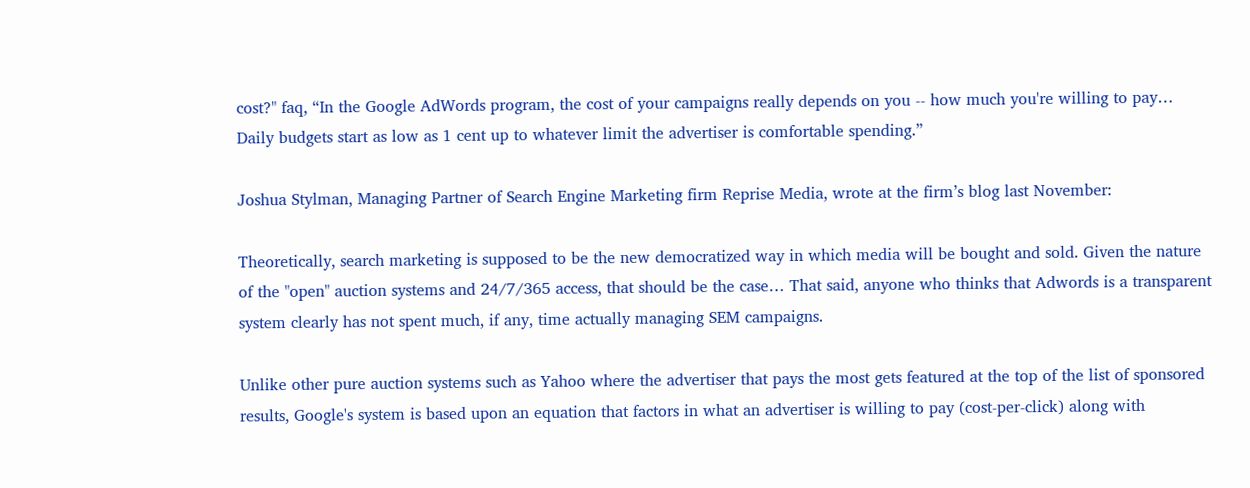cost?" faq, “In the Google AdWords program, the cost of your campaigns really depends on you -- how much you're willing to pay… Daily budgets start as low as 1 cent up to whatever limit the advertiser is comfortable spending.”

Joshua Stylman, Managing Partner of Search Engine Marketing firm Reprise Media, wrote at the firm’s blog last November:

Theoretically, search marketing is supposed to be the new democratized way in which media will be bought and sold. Given the nature of the "open" auction systems and 24/7/365 access, that should be the case… That said, anyone who thinks that Adwords is a transparent system clearly has not spent much, if any, time actually managing SEM campaigns.

Unlike other pure auction systems such as Yahoo where the advertiser that pays the most gets featured at the top of the list of sponsored results, Google's system is based upon an equation that factors in what an advertiser is willing to pay (cost-per-click) along with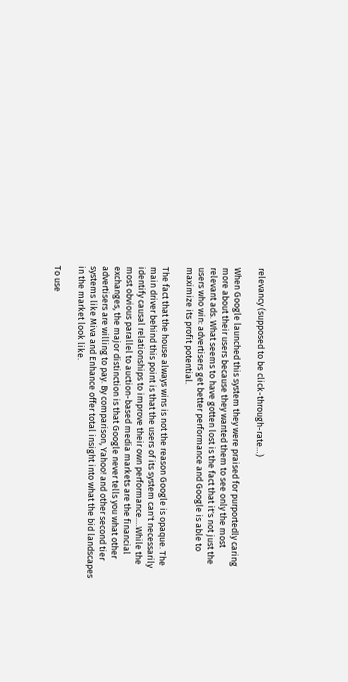relevancy (supposed to be click-through-rate…)

When Google launched this system they were praised for purportedly caring more about their users because they wanted them to see only the most relevant ads. What seems to have gotten lost is the fact that it's not just the users who win: advertisers get better performance and Google is able to maximize its profit potential.

The fact that the house always wins is not the reason Google is opaque. The main driver behind this point is that the users of its system can't necessarily identify causal relationships to improve their own performance….While the most obvious parallel to auction-based media markets are the financial exchanges, the major distinction is that Google never tells you what other advertisers are willing to pay. By comparison, Yahoo! and other second tier systems like Miva and Enhance offer total insight into what the bid landscapes in the market look like.

To use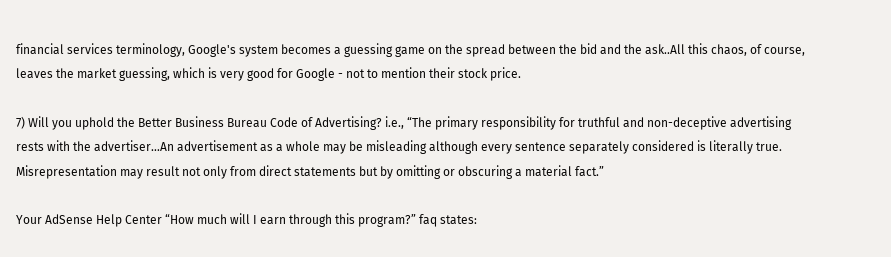financial services terminology, Google's system becomes a guessing game on the spread between the bid and the ask..All this chaos, of course, leaves the market guessing, which is very good for Google - not to mention their stock price.

7) Will you uphold the Better Business Bureau Code of Advertising? i.e., “The primary responsibility for truthful and non-deceptive advertising rests with the advertiser…An advertisement as a whole may be misleading although every sentence separately considered is literally true. Misrepresentation may result not only from direct statements but by omitting or obscuring a material fact.”

Your AdSense Help Center “How much will I earn through this program?” faq states: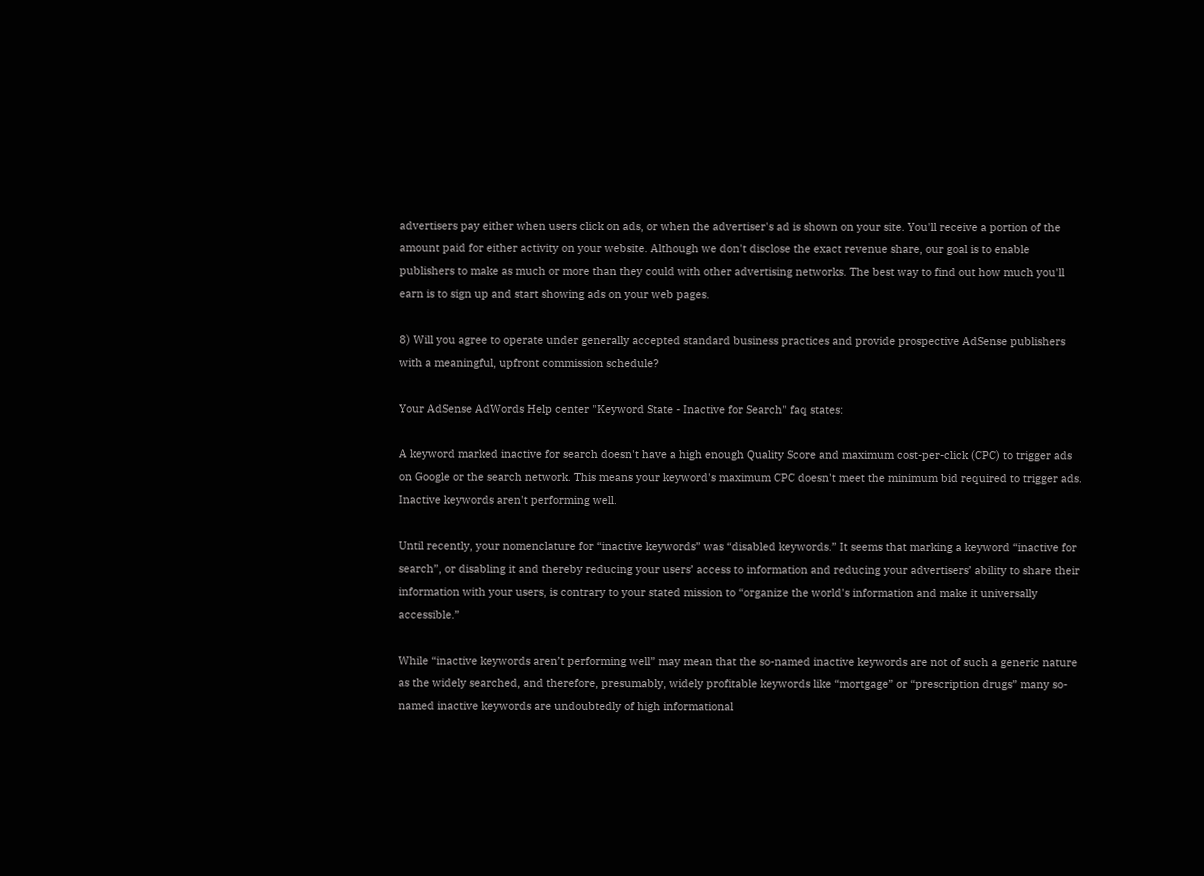advertisers pay either when users click on ads, or when the advertiser's ad is shown on your site. You'll receive a portion of the amount paid for either activity on your website. Although we don't disclose the exact revenue share, our goal is to enable publishers to make as much or more than they could with other advertising networks. The best way to find out how much you'll earn is to sign up and start showing ads on your web pages.

8) Will you agree to operate under generally accepted standard business practices and provide prospective AdSense publishers with a meaningful, upfront commission schedule?

Your AdSense AdWords Help center "Keyword State - Inactive for Search" faq states:

A keyword marked inactive for search doesn't have a high enough Quality Score and maximum cost-per-click (CPC) to trigger ads on Google or the search network. This means your keyword's maximum CPC doesn't meet the minimum bid required to trigger ads. Inactive keywords aren't performing well.

Until recently, your nomenclature for “inactive keywords” was “disabled keywords.” It seems that marking a keyword “inactive for search”, or disabling it and thereby reducing your users’ access to information and reducing your advertisers’ ability to share their information with your users, is contrary to your stated mission to “organize the world's information and make it universally accessible.”

While “inactive keywords aren’t performing well” may mean that the so-named inactive keywords are not of such a generic nature as the widely searched, and therefore, presumably, widely profitable keywords like “mortgage” or “prescription drugs” many so-named inactive keywords are undoubtedly of high informational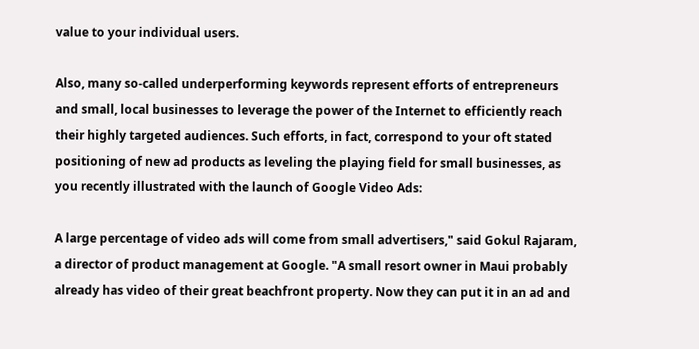value to your individual users.

Also, many so-called underperforming keywords represent efforts of entrepreneurs and small, local businesses to leverage the power of the Internet to efficiently reach their highly targeted audiences. Such efforts, in fact, correspond to your oft stated positioning of new ad products as leveling the playing field for small businesses, as you recently illustrated with the launch of Google Video Ads:

A large percentage of video ads will come from small advertisers," said Gokul Rajaram, a director of product management at Google. "A small resort owner in Maui probably already has video of their great beachfront property. Now they can put it in an ad and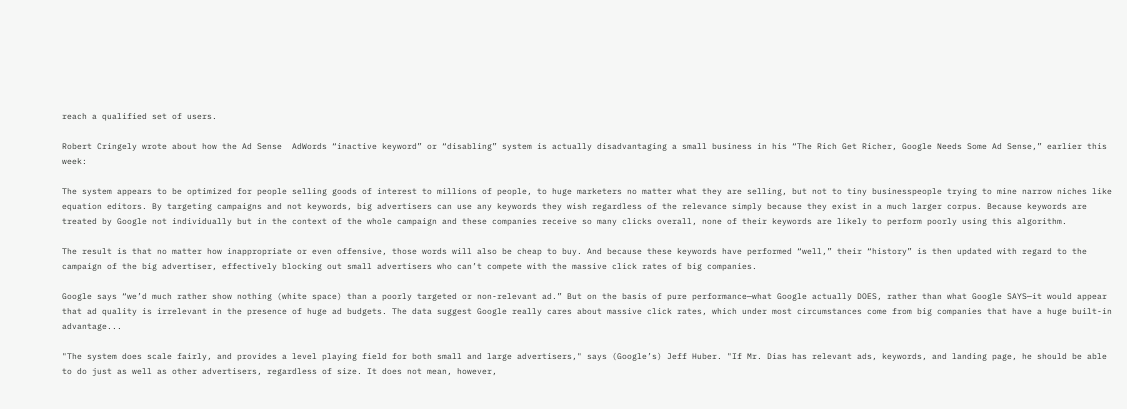reach a qualified set of users.

Robert Cringely wrote about how the Ad Sense  AdWords “inactive keyword” or “disabling” system is actually disadvantaging a small business in his “The Rich Get Richer, Google Needs Some Ad Sense,” earlier this week:

The system appears to be optimized for people selling goods of interest to millions of people, to huge marketers no matter what they are selling, but not to tiny businesspeople trying to mine narrow niches like equation editors. By targeting campaigns and not keywords, big advertisers can use any keywords they wish regardless of the relevance simply because they exist in a much larger corpus. Because keywords are treated by Google not individually but in the context of the whole campaign and these companies receive so many clicks overall, none of their keywords are likely to perform poorly using this algorithm.

The result is that no matter how inappropriate or even offensive, those words will also be cheap to buy. And because these keywords have performed “well,” their “history” is then updated with regard to the campaign of the big advertiser, effectively blocking out small advertisers who can’t compete with the massive click rates of big companies.

Google says “we’d much rather show nothing (white space) than a poorly targeted or non-relevant ad.” But on the basis of pure performance—what Google actually DOES, rather than what Google SAYS—it would appear that ad quality is irrelevant in the presence of huge ad budgets. The data suggest Google really cares about massive click rates, which under most circumstances come from big companies that have a huge built-in advantage...

"The system does scale fairly, and provides a level playing field for both small and large advertisers," says (Google’s) Jeff Huber. "If Mr. Dias has relevant ads, keywords, and landing page, he should be able to do just as well as other advertisers, regardless of size. It does not mean, however,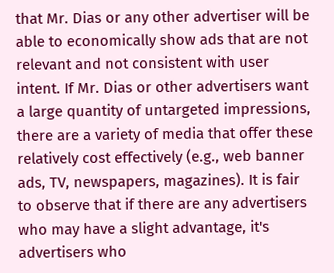that Mr. Dias or any other advertiser will be able to economically show ads that are not relevant and not consistent with user intent. If Mr. Dias or other advertisers want a large quantity of untargeted impressions, there are a variety of media that offer these relatively cost effectively (e.g., web banner ads, TV, newspapers, magazines). It is fair to observe that if there are any advertisers who may have a slight advantage, it's advertisers who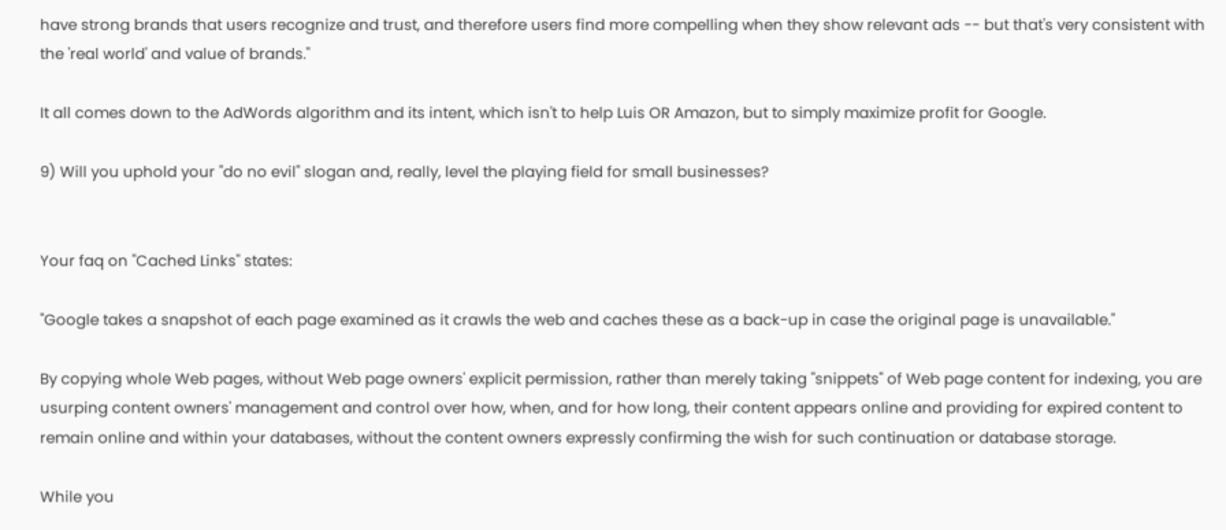have strong brands that users recognize and trust, and therefore users find more compelling when they show relevant ads -- but that's very consistent with the 'real world' and value of brands."

It all comes down to the AdWords algorithm and its intent, which isn't to help Luis OR Amazon, but to simply maximize profit for Google.

9) Will you uphold your "do no evil" slogan and, really, level the playing field for small businesses?


Your faq on "Cached Links" states:

"Google takes a snapshot of each page examined as it crawls the web and caches these as a back-up in case the original page is unavailable."

By copying whole Web pages, without Web page owners' explicit permission, rather than merely taking "snippets" of Web page content for indexing, you are usurping content owners' management and control over how, when, and for how long, their content appears online and providing for expired content to remain online and within your databases, without the content owners expressly confirming the wish for such continuation or database storage.

While you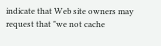indicate that Web site owners may request that "we not cache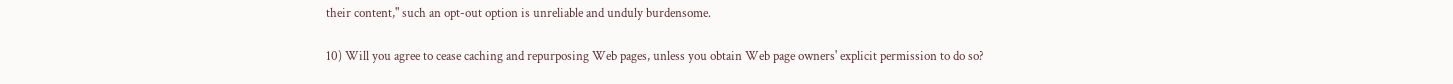their content," such an opt-out option is unreliable and unduly burdensome.

10) Will you agree to cease caching and repurposing Web pages, unless you obtain Web page owners' explicit permission to do so?